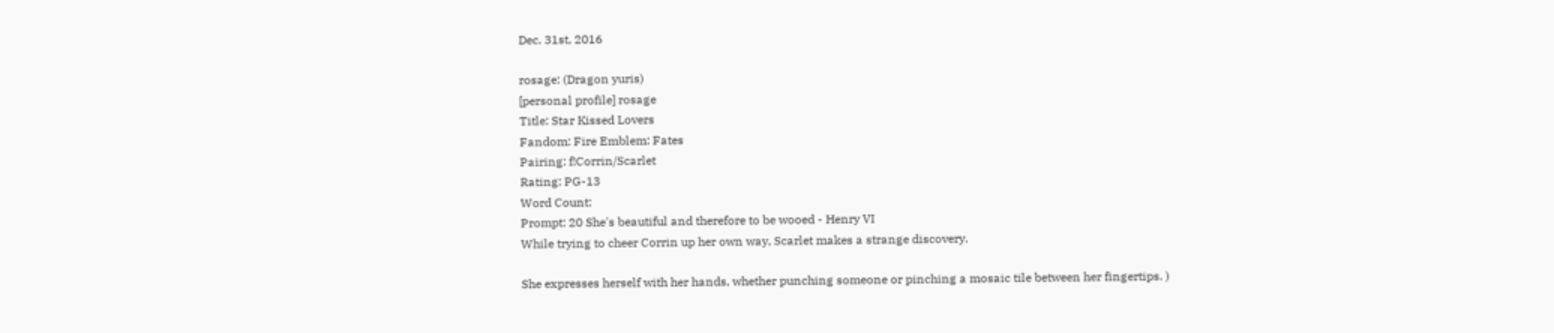Dec. 31st, 2016

rosage: (Dragon yuris)
[personal profile] rosage
Title: Star Kissed Lovers
Fandom: Fire Emblem: Fates
Pairing: f!Corrin/Scarlet
Rating: PG-13
Word Count:
Prompt: 20 She's beautiful and therefore to be wooed - Henry VI
While trying to cheer Corrin up her own way, Scarlet makes a strange discovery.

She expresses herself with her hands, whether punching someone or pinching a mosaic tile between her fingertips. )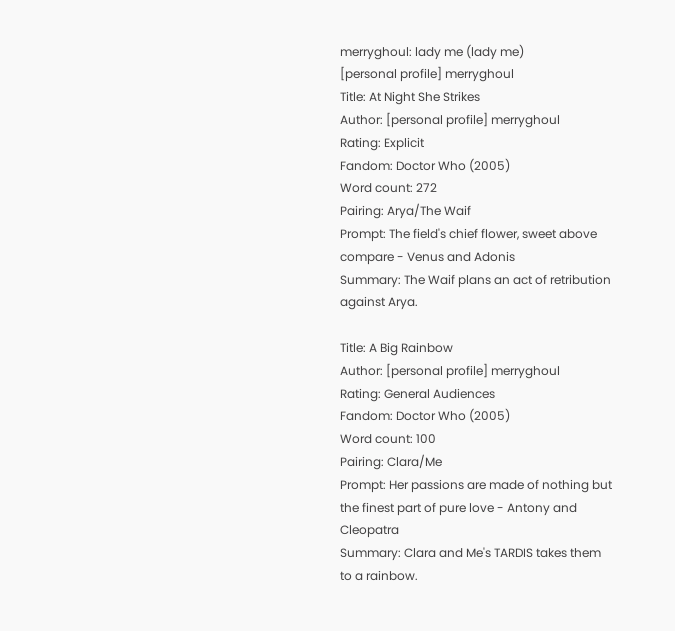merryghoul: lady me (lady me)
[personal profile] merryghoul
Title: At Night She Strikes
Author: [personal profile] merryghoul
Rating: Explicit
Fandom: Doctor Who (2005)
Word count: 272
Pairing: Arya/The Waif
Prompt: The field's chief flower, sweet above compare - Venus and Adonis
Summary: The Waif plans an act of retribution against Arya.

Title: A Big Rainbow
Author: [personal profile] merryghoul
Rating: General Audiences
Fandom: Doctor Who (2005)
Word count: 100
Pairing: Clara/Me
Prompt: Her passions are made of nothing but the finest part of pure love - Antony and Cleopatra
Summary: Clara and Me's TARDIS takes them to a rainbow.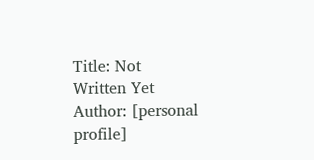Title: Not Written Yet
Author: [personal profile]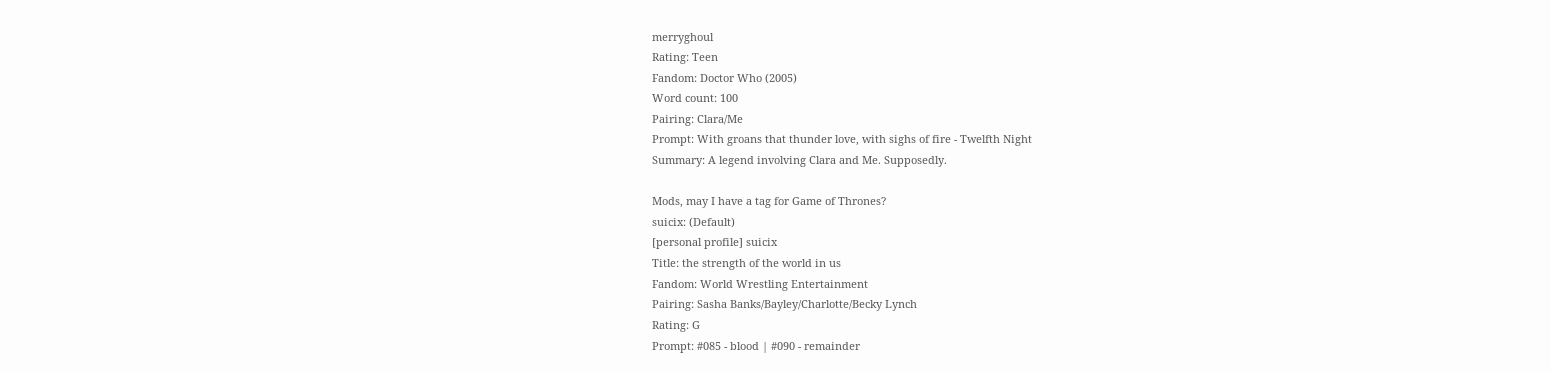merryghoul
Rating: Teen
Fandom: Doctor Who (2005)
Word count: 100
Pairing: Clara/Me
Prompt: With groans that thunder love, with sighs of fire - Twelfth Night
Summary: A legend involving Clara and Me. Supposedly.

Mods, may I have a tag for Game of Thrones?
suicix: (Default)
[personal profile] suicix
Title: the strength of the world in us
Fandom: World Wrestling Entertainment
Pairing: Sasha Banks/Bayley/Charlotte/Becky Lynch
Rating: G
Prompt: #085 - blood | #090 - remainder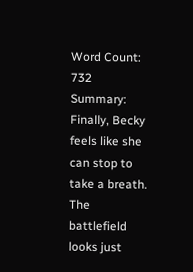Word Count: 732
Summary: Finally, Becky feels like she can stop to take a breath. The battlefield looks just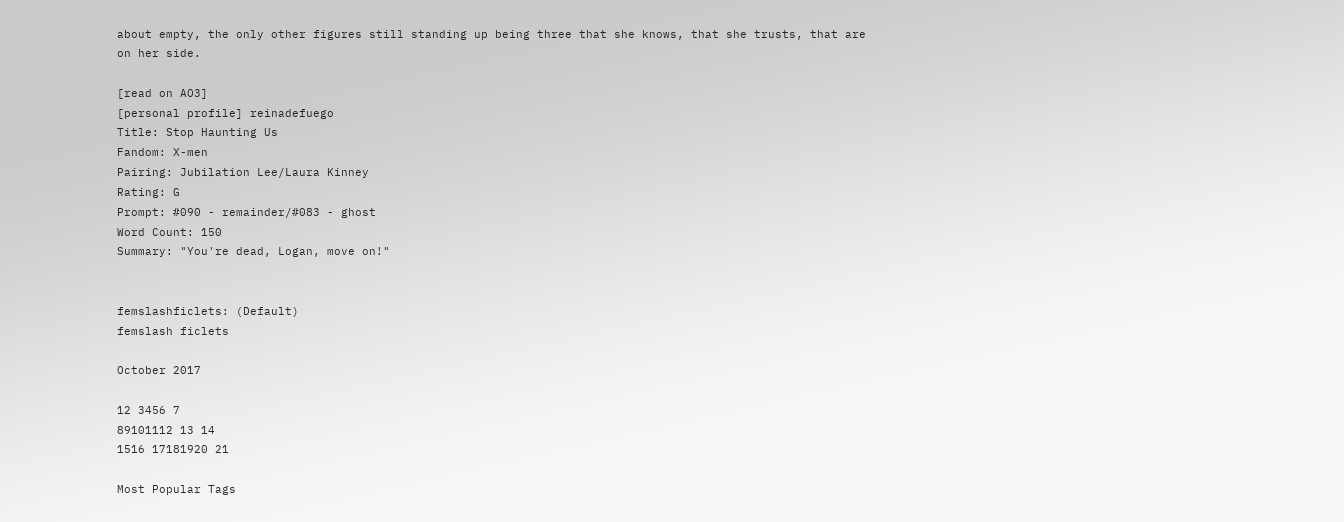about empty, the only other figures still standing up being three that she knows, that she trusts, that are on her side.

[read on AO3]
[personal profile] reinadefuego
Title: Stop Haunting Us
Fandom: X-men
Pairing: Jubilation Lee/Laura Kinney
Rating: G
Prompt: #090 - remainder/#083 - ghost
Word Count: 150
Summary: "You're dead, Logan, move on!"


femslashficlets: (Default)
femslash ficlets

October 2017

12 3456 7
89101112 13 14
1516 17181920 21

Most Popular Tags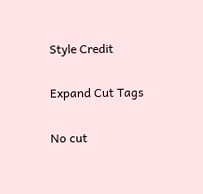Style Credit

Expand Cut Tags

No cut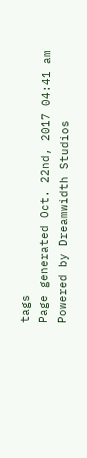tags
Page generated Oct. 22nd, 2017 04:41 am
Powered by Dreamwidth Studios